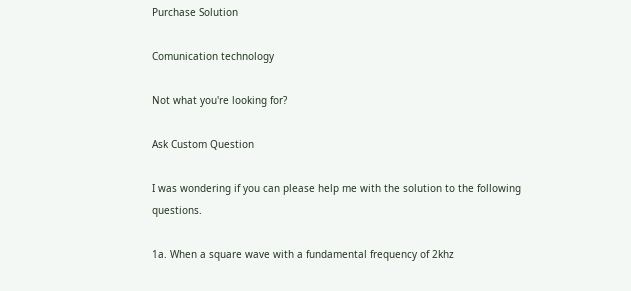Purchase Solution

Comunication technology

Not what you're looking for?

Ask Custom Question

I was wondering if you can please help me with the solution to the following questions.

1a. When a square wave with a fundamental frequency of 2khz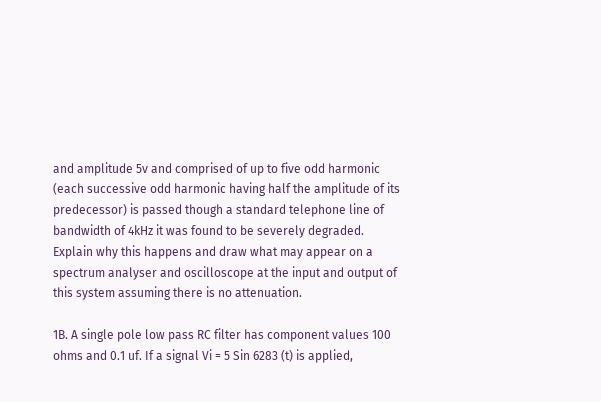and amplitude 5v and comprised of up to five odd harmonic (each successive odd harmonic having half the amplitude of its predecessor) is passed though a standard telephone line of bandwidth of 4kHz it was found to be severely degraded. Explain why this happens and draw what may appear on a spectrum analyser and oscilloscope at the input and output of this system assuming there is no attenuation.

1B. A single pole low pass RC filter has component values 100 ohms and 0.1 uf. If a signal Vi = 5 Sin 6283 (t) is applied,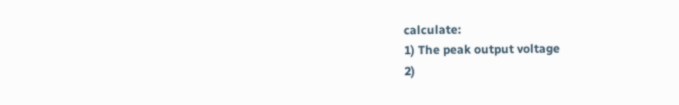calculate:
1) The peak output voltage
2)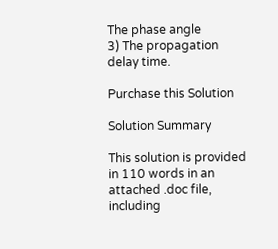The phase angle
3) The propagation delay time.

Purchase this Solution

Solution Summary

This solution is provided in 110 words in an attached .doc file, including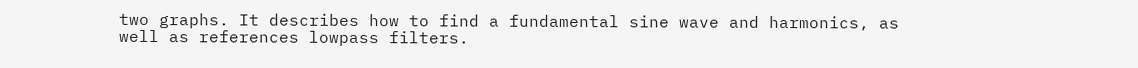two graphs. It describes how to find a fundamental sine wave and harmonics, as well as references lowpass filters.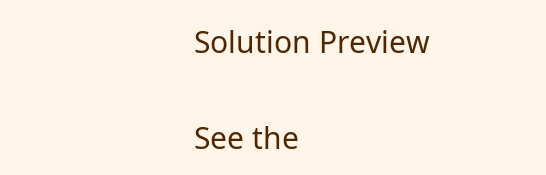Solution Preview

See the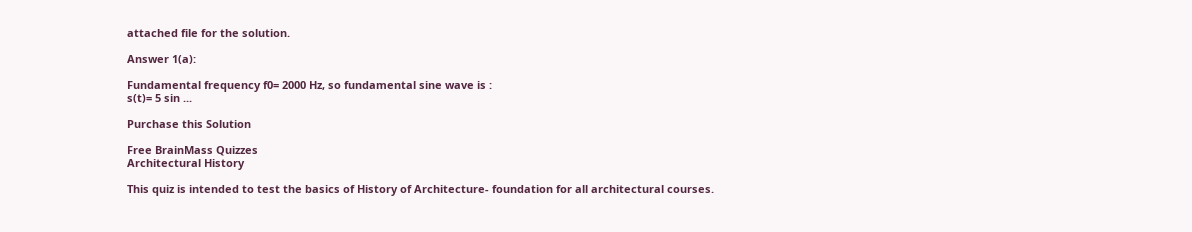attached file for the solution.

Answer 1(a):

Fundamental frequency f0= 2000 Hz, so fundamental sine wave is :
s(t)= 5 sin ...

Purchase this Solution

Free BrainMass Quizzes
Architectural History

This quiz is intended to test the basics of History of Architecture- foundation for all architectural courses.